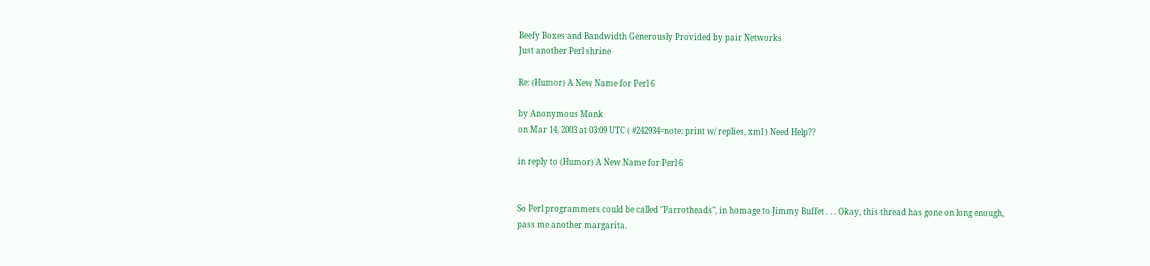Beefy Boxes and Bandwidth Generously Provided by pair Networks
Just another Perl shrine

Re: (Humor) A New Name for Perl 6

by Anonymous Monk
on Mar 14, 2003 at 03:09 UTC ( #242934=note: print w/ replies, xml ) Need Help??

in reply to (Humor) A New Name for Perl 6


So Perl programmers could be called "Parrotheads", in homage to Jimmy Buffet . . . Okay, this thread has gone on long enough, pass me another margarita.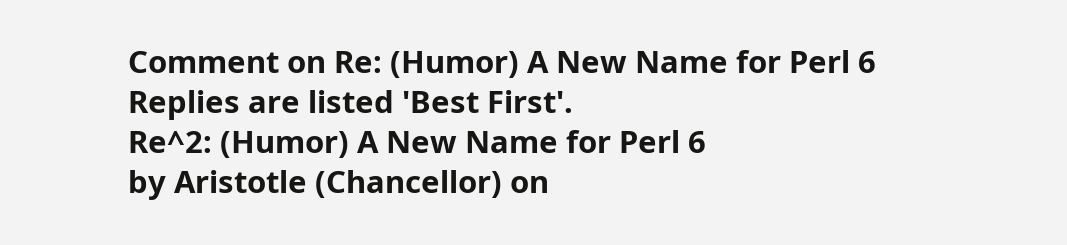Comment on Re: (Humor) A New Name for Perl 6
Replies are listed 'Best First'.
Re^2: (Humor) A New Name for Perl 6
by Aristotle (Chancellor) on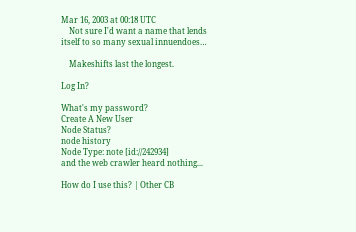Mar 16, 2003 at 00:18 UTC
    Not sure I'd want a name that lends itself to so many sexual innuendoes…

    Makeshifts last the longest.

Log In?

What's my password?
Create A New User
Node Status?
node history
Node Type: note [id://242934]
and the web crawler heard nothing...

How do I use this? | Other CB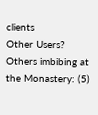clients
Other Users?
Others imbibing at the Monastery: (5)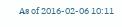As of 2016-02-06 10:11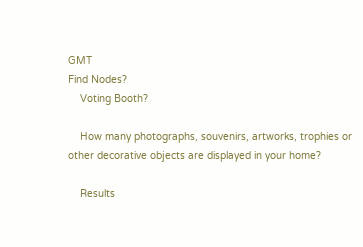GMT
Find Nodes?
    Voting Booth?

    How many photographs, souvenirs, artworks, trophies or other decorative objects are displayed in your home?

    Results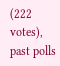(222 votes), past polls